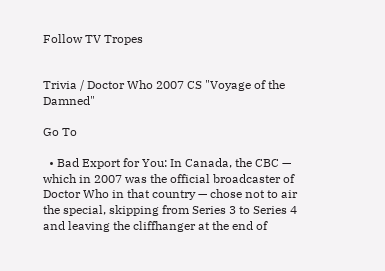Follow TV Tropes


Trivia / Doctor Who 2007 CS "Voyage of the Damned"

Go To

  • Bad Export for You: In Canada, the CBC — which in 2007 was the official broadcaster of Doctor Who in that country — chose not to air the special, skipping from Series 3 to Series 4 and leaving the cliffhanger at the end of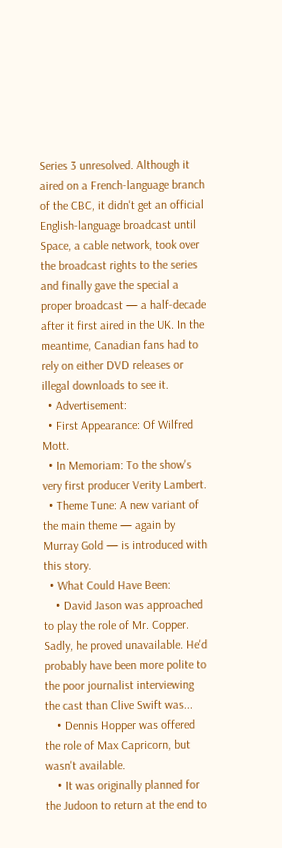Series 3 unresolved. Although it aired on a French-language branch of the CBC, it didn't get an official English-language broadcast until Space, a cable network, took over the broadcast rights to the series and finally gave the special a proper broadcast — a half-decade after it first aired in the UK. In the meantime, Canadian fans had to rely on either DVD releases or illegal downloads to see it.
  • Advertisement:
  • First Appearance: Of Wilfred Mott.
  • In Memoriam: To the show's very first producer Verity Lambert.
  • Theme Tune: A new variant of the main theme — again by Murray Gold — is introduced with this story.
  • What Could Have Been:
    • David Jason was approached to play the role of Mr. Copper. Sadly, he proved unavailable. He'd probably have been more polite to the poor journalist interviewing the cast than Clive Swift was...
    • Dennis Hopper was offered the role of Max Capricorn, but wasn't available.
    • It was originally planned for the Judoon to return at the end to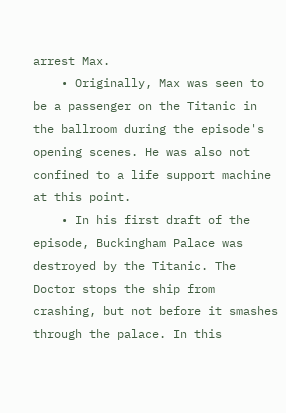arrest Max.
    • Originally, Max was seen to be a passenger on the Titanic in the ballroom during the episode's opening scenes. He was also not confined to a life support machine at this point.
    • In his first draft of the episode, Buckingham Palace was destroyed by the Titanic. The Doctor stops the ship from crashing, but not before it smashes through the palace. In this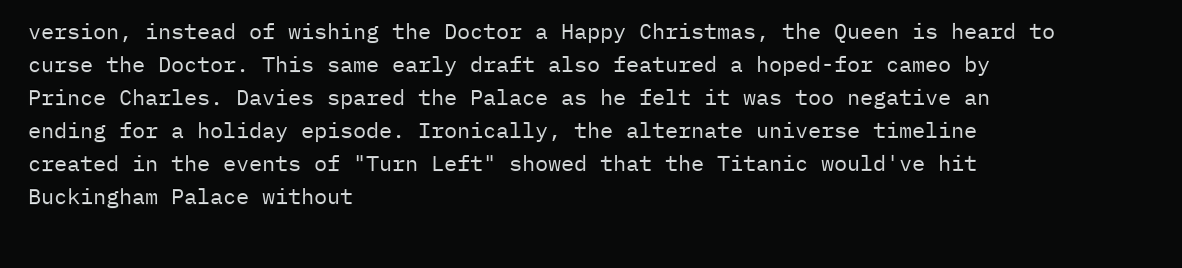version, instead of wishing the Doctor a Happy Christmas, the Queen is heard to curse the Doctor. This same early draft also featured a hoped-for cameo by Prince Charles. Davies spared the Palace as he felt it was too negative an ending for a holiday episode. Ironically, the alternate universe timeline created in the events of "Turn Left" showed that the Titanic would've hit Buckingham Palace without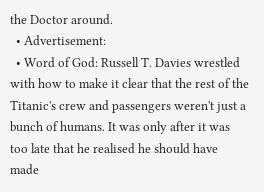the Doctor around.
  • Advertisement:
  • Word of God: Russell T. Davies wrestled with how to make it clear that the rest of the Titanic's crew and passengers weren't just a bunch of humans. It was only after it was too late that he realised he should have made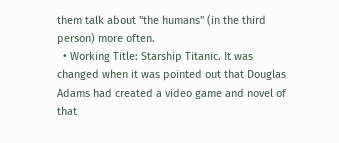them talk about "the humans" (in the third person) more often.
  • Working Title: Starship Titanic. It was changed when it was pointed out that Douglas Adams had created a video game and novel of that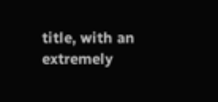title, with an extremely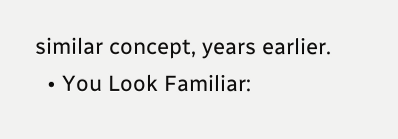similar concept, years earlier.
  • You Look Familiar: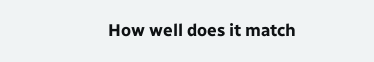How well does it match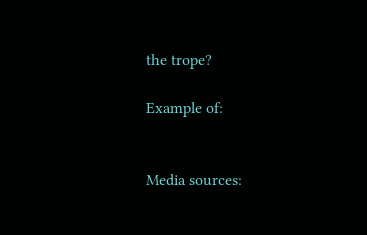the trope?

Example of:


Media sources: